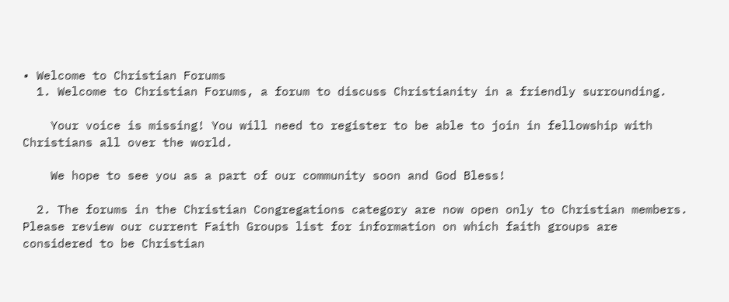• Welcome to Christian Forums
  1. Welcome to Christian Forums, a forum to discuss Christianity in a friendly surrounding.

    Your voice is missing! You will need to register to be able to join in fellowship with Christians all over the world.

    We hope to see you as a part of our community soon and God Bless!

  2. The forums in the Christian Congregations category are now open only to Christian members. Please review our current Faith Groups list for information on which faith groups are considered to be Christian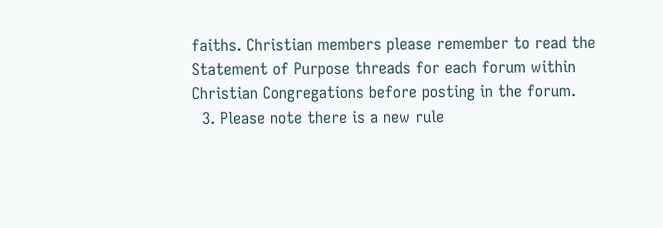faiths. Christian members please remember to read the Statement of Purpose threads for each forum within Christian Congregations before posting in the forum.
  3. Please note there is a new rule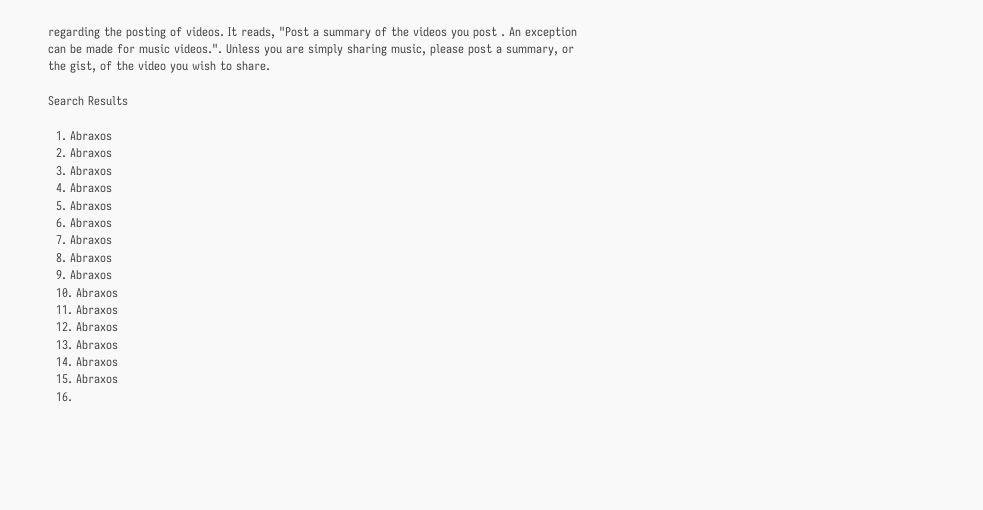regarding the posting of videos. It reads, "Post a summary of the videos you post . An exception can be made for music videos.". Unless you are simply sharing music, please post a summary, or the gist, of the video you wish to share.

Search Results

  1. Abraxos
  2. Abraxos
  3. Abraxos
  4. Abraxos
  5. Abraxos
  6. Abraxos
  7. Abraxos
  8. Abraxos
  9. Abraxos
  10. Abraxos
  11. Abraxos
  12. Abraxos
  13. Abraxos
  14. Abraxos
  15. Abraxos
  16.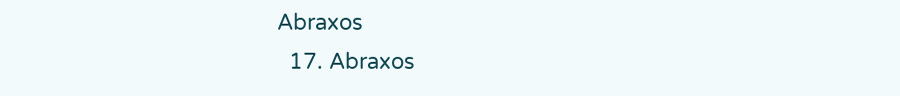Abraxos
  17. Abraxos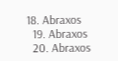18. Abraxos
  19. Abraxos
  20. Abraxos